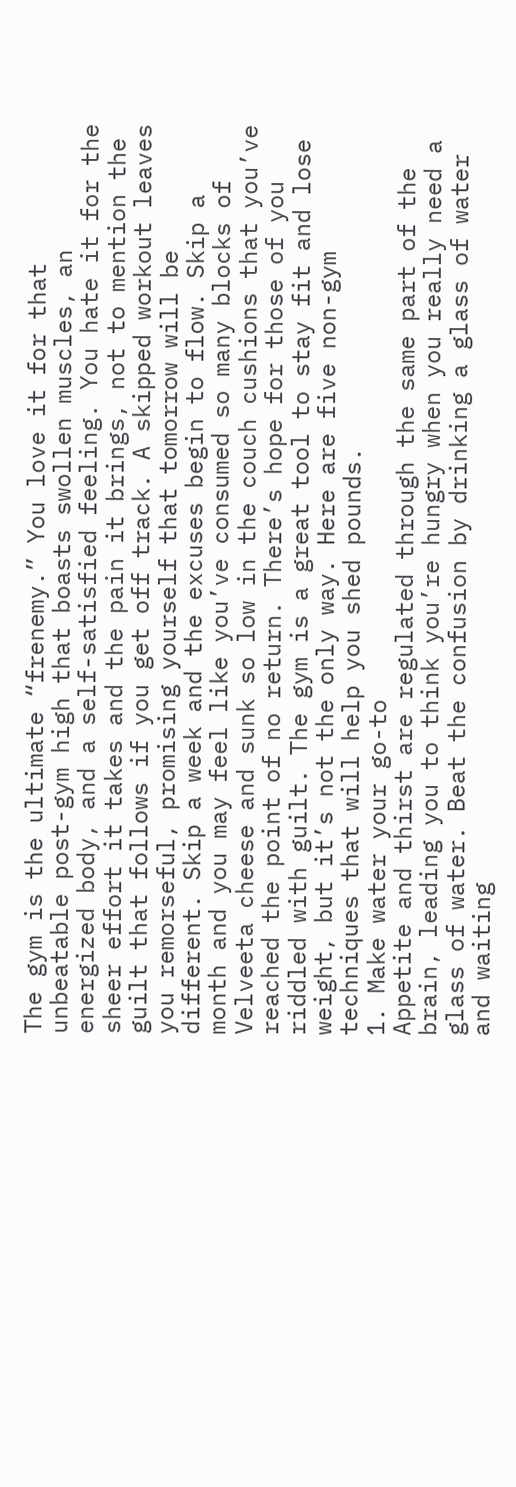The gym is the ultimate “frenemy.” You love it for that unbeatable post-gym high that boasts swollen muscles, an energized body, and a self-satisfied feeling. You hate it for the sheer effort it takes and the pain it brings, not to mention the guilt that follows if you get off track. A skipped workout leaves you remorseful, promising yourself that tomorrow will be different. Skip a week and the excuses begin to flow. Skip a month and you may feel like you’ve consumed so many blocks of Velveeta cheese and sunk so low in the couch cushions that you’ve reached the point of no return. There’s hope for those of you riddled with guilt. The gym is a great tool to stay fit and lose weight, but it’s not the only way. Here are five non-gym techniques that will help you shed pounds.
1. Make water your go-to
Appetite and thirst are regulated through the same part of the brain, leading you to think you’re hungry when you really need a glass of water. Beat the confusion by drinking a glass of water and waiting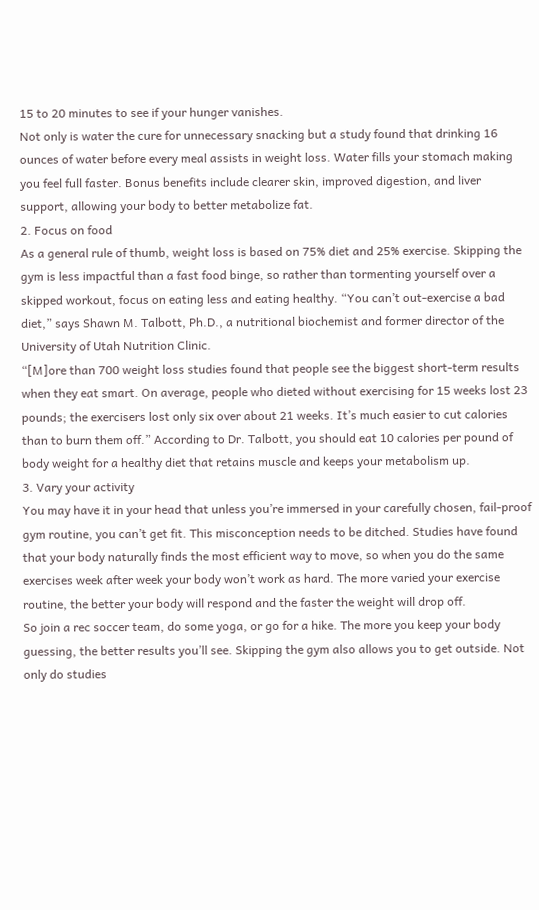15 to 20 minutes to see if your hunger vanishes.
Not only is water the cure for unnecessary snacking but a study found that drinking 16 ounces of water before every meal assists in weight loss. Water fills your stomach making you feel full faster. Bonus benefits include clearer skin, improved digestion, and liver support, allowing your body to better metabolize fat.
2. Focus on food
As a general rule of thumb, weight loss is based on 75% diet and 25% exercise. Skipping the gym is less impactful than a fast food binge, so rather than tormenting yourself over a skipped workout, focus on eating less and eating healthy. “You can’t out-exercise a bad diet,” says Shawn M. Talbott, Ph.D., a nutritional biochemist and former director of the University of Utah Nutrition Clinic.
“[M]ore than 700 weight loss studies found that people see the biggest short-term results when they eat smart. On average, people who dieted without exercising for 15 weeks lost 23 pounds; the exercisers lost only six over about 21 weeks. It’s much easier to cut calories than to burn them off.” According to Dr. Talbott, you should eat 10 calories per pound of body weight for a healthy diet that retains muscle and keeps your metabolism up.
3. Vary your activity
You may have it in your head that unless you’re immersed in your carefully chosen, fail-proof gym routine, you can’t get fit. This misconception needs to be ditched. Studies have found that your body naturally finds the most efficient way to move, so when you do the same exercises week after week your body won’t work as hard. The more varied your exercise routine, the better your body will respond and the faster the weight will drop off.
So join a rec soccer team, do some yoga, or go for a hike. The more you keep your body guessing, the better results you’ll see. Skipping the gym also allows you to get outside. Not only do studies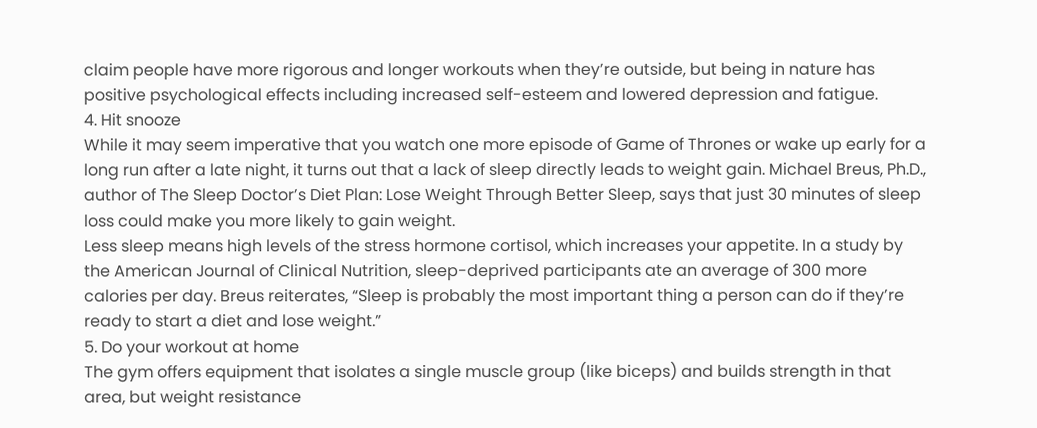claim people have more rigorous and longer workouts when they’re outside, but being in nature has positive psychological effects including increased self-esteem and lowered depression and fatigue.
4. Hit snooze
While it may seem imperative that you watch one more episode of Game of Thrones or wake up early for a long run after a late night, it turns out that a lack of sleep directly leads to weight gain. Michael Breus, Ph.D., author of The Sleep Doctor’s Diet Plan: Lose Weight Through Better Sleep, says that just 30 minutes of sleep loss could make you more likely to gain weight.
Less sleep means high levels of the stress hormone cortisol, which increases your appetite. In a study by the American Journal of Clinical Nutrition, sleep-deprived participants ate an average of 300 more calories per day. Breus reiterates, “Sleep is probably the most important thing a person can do if they’re ready to start a diet and lose weight.”
5. Do your workout at home
The gym offers equipment that isolates a single muscle group (like biceps) and builds strength in that area, but weight resistance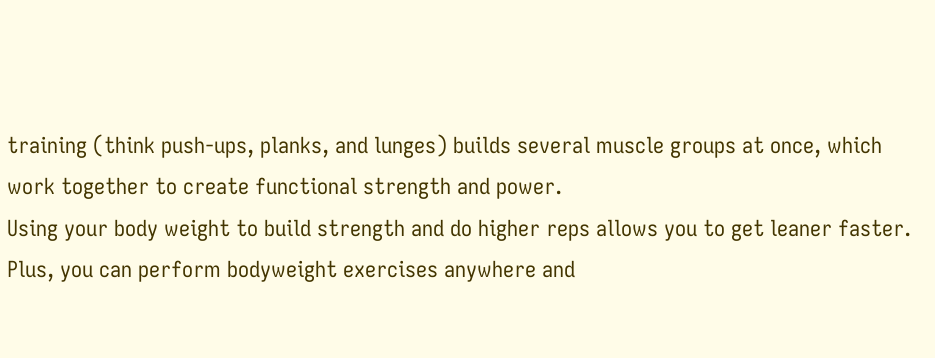training (think push-ups, planks, and lunges) builds several muscle groups at once, which work together to create functional strength and power.
Using your body weight to build strength and do higher reps allows you to get leaner faster. Plus, you can perform bodyweight exercises anywhere and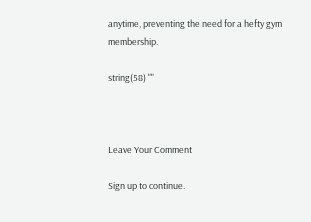anytime, preventing the need for a hefty gym membership.

string(58) ""



Leave Your Comment

Sign up to continue.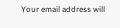Your email address will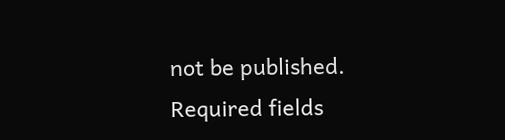not be published. Required fields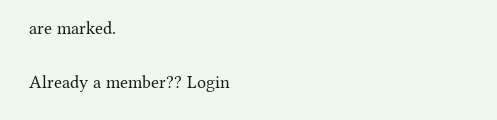are marked.

Already a member?? Login